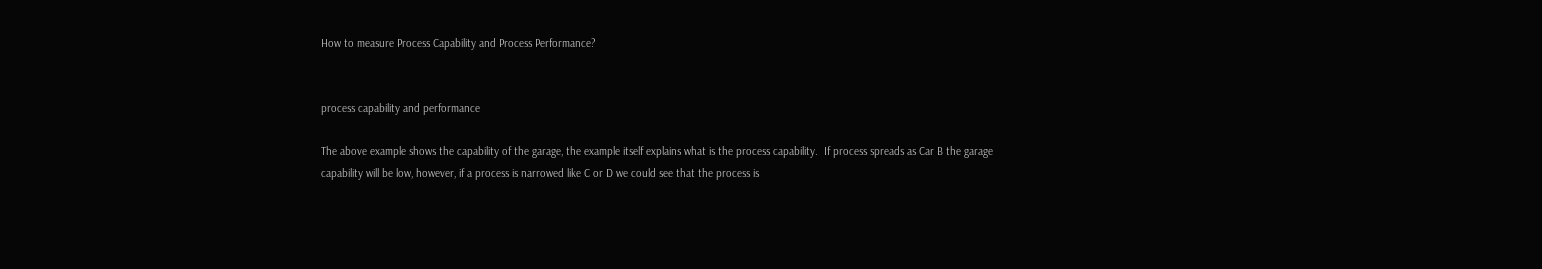How to measure Process Capability and Process Performance?


process capability and performance

The above example shows the capability of the garage, the example itself explains what is the process capability.  If process spreads as Car B the garage capability will be low, however, if a process is narrowed like C or D we could see that the process is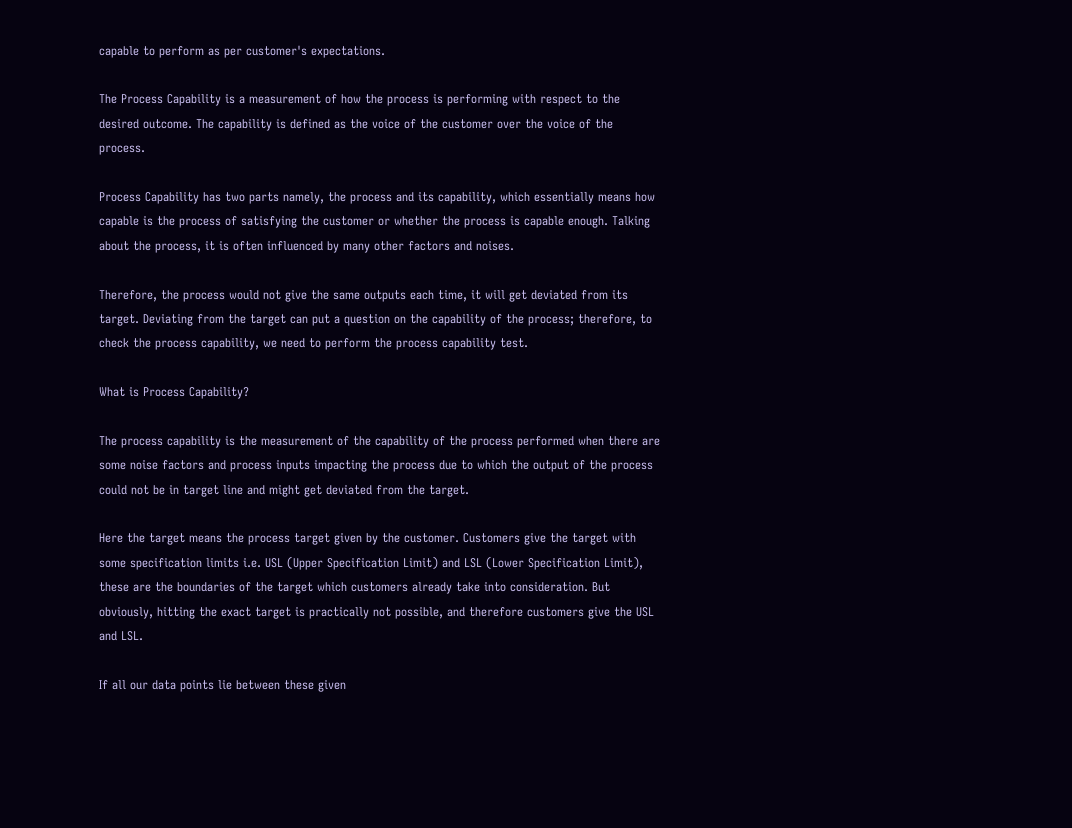capable to perform as per customer's expectations.

The Process Capability is a measurement of how the process is performing with respect to the desired outcome. The capability is defined as the voice of the customer over the voice of the process.

Process Capability has two parts namely, the process and its capability, which essentially means how capable is the process of satisfying the customer or whether the process is capable enough. Talking about the process, it is often influenced by many other factors and noises.

Therefore, the process would not give the same outputs each time, it will get deviated from its target. Deviating from the target can put a question on the capability of the process; therefore, to check the process capability, we need to perform the process capability test.

What is Process Capability?

The process capability is the measurement of the capability of the process performed when there are some noise factors and process inputs impacting the process due to which the output of the process could not be in target line and might get deviated from the target.

Here the target means the process target given by the customer. Customers give the target with some specification limits i.e. USL (Upper Specification Limit) and LSL (Lower Specification Limit), these are the boundaries of the target which customers already take into consideration. But obviously, hitting the exact target is practically not possible, and therefore customers give the USL and LSL.

If all our data points lie between these given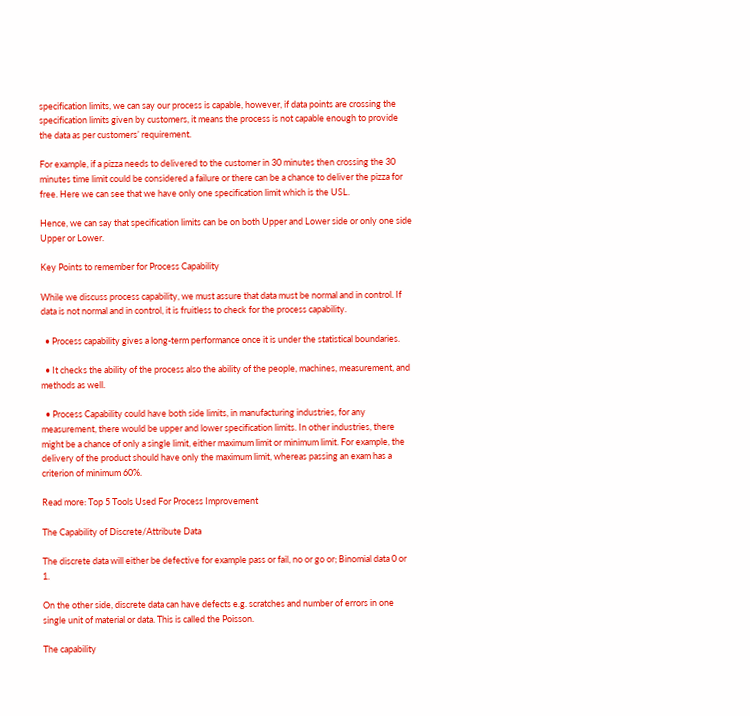specification limits, we can say our process is capable, however, if data points are crossing the specification limits given by customers, it means the process is not capable enough to provide the data as per customers’ requirement.

For example, if a pizza needs to delivered to the customer in 30 minutes then crossing the 30 minutes time limit could be considered a failure or there can be a chance to deliver the pizza for free. Here we can see that we have only one specification limit which is the USL.

Hence, we can say that specification limits can be on both Upper and Lower side or only one side Upper or Lower.

Key Points to remember for Process Capability

While we discuss process capability, we must assure that data must be normal and in control. If data is not normal and in control, it is fruitless to check for the process capability.

  • Process capability gives a long-term performance once it is under the statistical boundaries.

  • It checks the ability of the process also the ability of the people, machines, measurement, and methods as well.

  • Process Capability could have both side limits, in manufacturing industries, for any measurement, there would be upper and lower specification limits. In other industries, there might be a chance of only a single limit, either maximum limit or minimum limit. For example, the delivery of the product should have only the maximum limit, whereas passing an exam has a criterion of minimum 60%.

Read more: Top 5 Tools Used For Process Improvement

The Capability of Discrete/Attribute Data

The discrete data will either be defective for example pass or fail, no or go or; Binomial data 0 or 1.

On the other side, discrete data can have defects e.g. scratches and number of errors in one single unit of material or data. This is called the Poisson.

The capability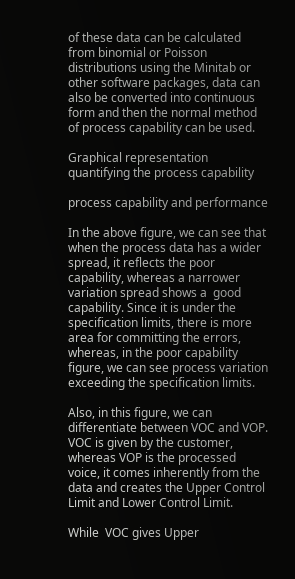of these data can be calculated from binomial or Poisson distributions using the Minitab or other software packages, data can also be converted into continuous form and then the normal method of process capability can be used.

Graphical representation quantifying the process capability

process capability and performance

In the above figure, we can see that when the process data has a wider spread, it reflects the poor capability, whereas a narrower variation spread shows a  good capability. Since it is under the specification limits, there is more area for committing the errors, whereas, in the poor capability figure, we can see process variation exceeding the specification limits.

Also, in this figure, we can differentiate between VOC and VOP. VOC is given by the customer, whereas VOP is the processed voice, it comes inherently from the data and creates the Upper Control Limit and Lower Control Limit.

While  VOC gives Upper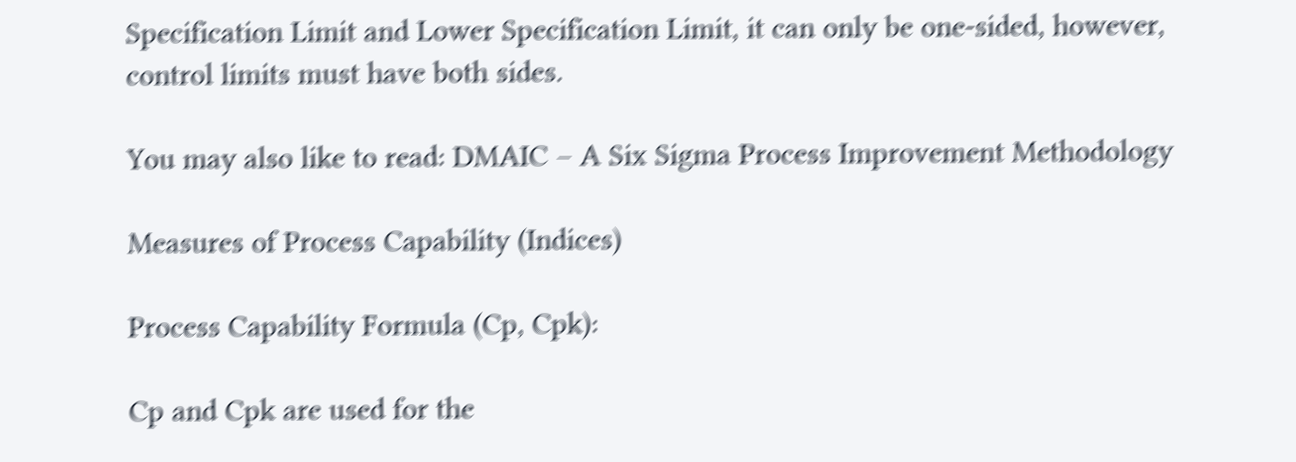Specification Limit and Lower Specification Limit, it can only be one-sided, however, control limits must have both sides.

You may also like to read: DMAIC – A Six Sigma Process Improvement Methodology

Measures of Process Capability (Indices)

Process Capability Formula (Cp, Cpk):

Cp and Cpk are used for the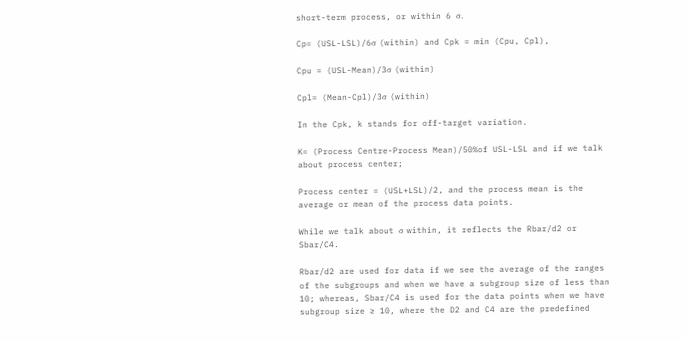short-term process, or within 6 σ.

Cp= (USL-LSL)/6σ (within) and Cpk = min (Cpu, Cpl),

Cpu = (USL-Mean)/3σ (within)

Cpl= (Mean-Cpl)/3σ (within)

In the Cpk, k stands for off-target variation.

K= (Process Centre-Process Mean)/50%of USL-LSL and if we talk about process center;

Process center = (USL+LSL)/2, and the process mean is the average or mean of the process data points.

While we talk about σ within, it reflects the Rbar/d2 or Sbar/C4.

Rbar/d2 are used for data if we see the average of the ranges of the subgroups and when we have a subgroup size of less than 10; whereas, Sbar/C4 is used for the data points when we have subgroup size ≥ 10, where the D2 and C4 are the predefined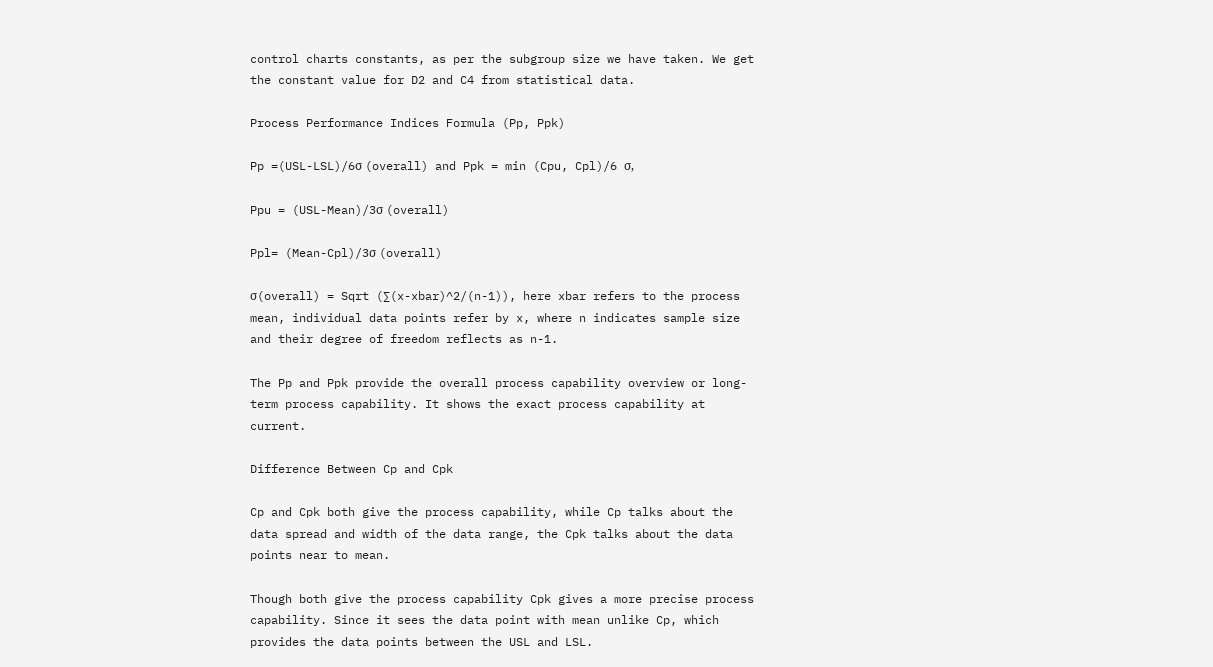control charts constants, as per the subgroup size we have taken. We get the constant value for D2 and C4 from statistical data.

Process Performance Indices Formula (Pp, Ppk)

Pp =(USL-LSL)/6σ (overall) and Ppk = min (Cpu, Cpl)/6 σ,

Ppu = (USL-Mean)/3σ (overall)

Ppl= (Mean-Cpl)/3σ (overall)

σ(overall) = Sqrt (∑(x-xbar)^2/(n-1)), here xbar refers to the process mean, individual data points refer by x, where n indicates sample size and their degree of freedom reflects as n-1.

The Pp and Ppk provide the overall process capability overview or long-term process capability. It shows the exact process capability at current.

Difference Between Cp and Cpk

Cp and Cpk both give the process capability, while Cp talks about the data spread and width of the data range, the Cpk talks about the data points near to mean.

Though both give the process capability Cpk gives a more precise process capability. Since it sees the data point with mean unlike Cp, which provides the data points between the USL and LSL.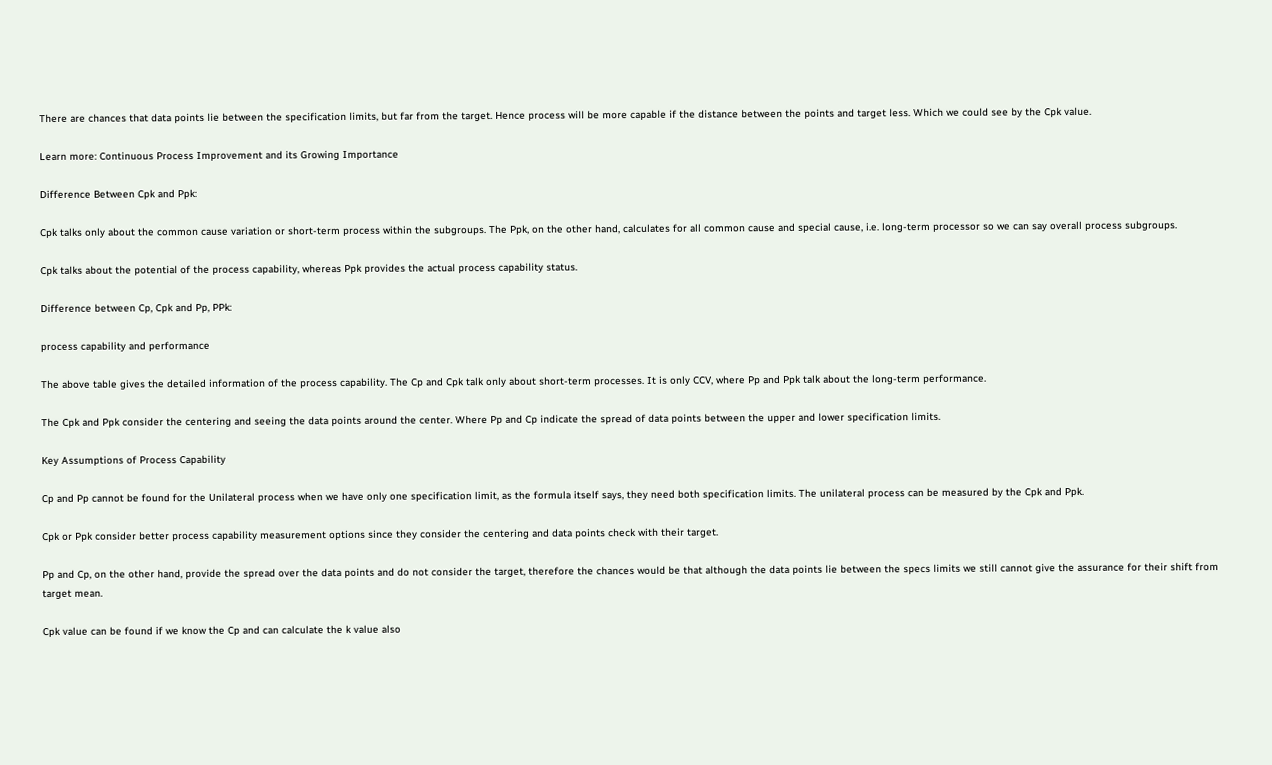There are chances that data points lie between the specification limits, but far from the target. Hence process will be more capable if the distance between the points and target less. Which we could see by the Cpk value.

Learn more: Continuous Process Improvement and its Growing Importance

Difference Between Cpk and Ppk:

Cpk talks only about the common cause variation or short-term process within the subgroups. The Ppk, on the other hand, calculates for all common cause and special cause, i.e. long-term processor so we can say overall process subgroups.

Cpk talks about the potential of the process capability, whereas Ppk provides the actual process capability status.

Difference between Cp, Cpk and Pp, PPk:

process capability and performance

The above table gives the detailed information of the process capability. The Cp and Cpk talk only about short-term processes. It is only CCV, where Pp and Ppk talk about the long-term performance.

The Cpk and Ppk consider the centering and seeing the data points around the center. Where Pp and Cp indicate the spread of data points between the upper and lower specification limits.

Key Assumptions of Process Capability

Cp and Pp cannot be found for the Unilateral process when we have only one specification limit, as the formula itself says, they need both specification limits. The unilateral process can be measured by the Cpk and Ppk.

Cpk or Ppk consider better process capability measurement options since they consider the centering and data points check with their target.

Pp and Cp, on the other hand, provide the spread over the data points and do not consider the target, therefore the chances would be that although the data points lie between the specs limits we still cannot give the assurance for their shift from target mean.

Cpk value can be found if we know the Cp and can calculate the k value also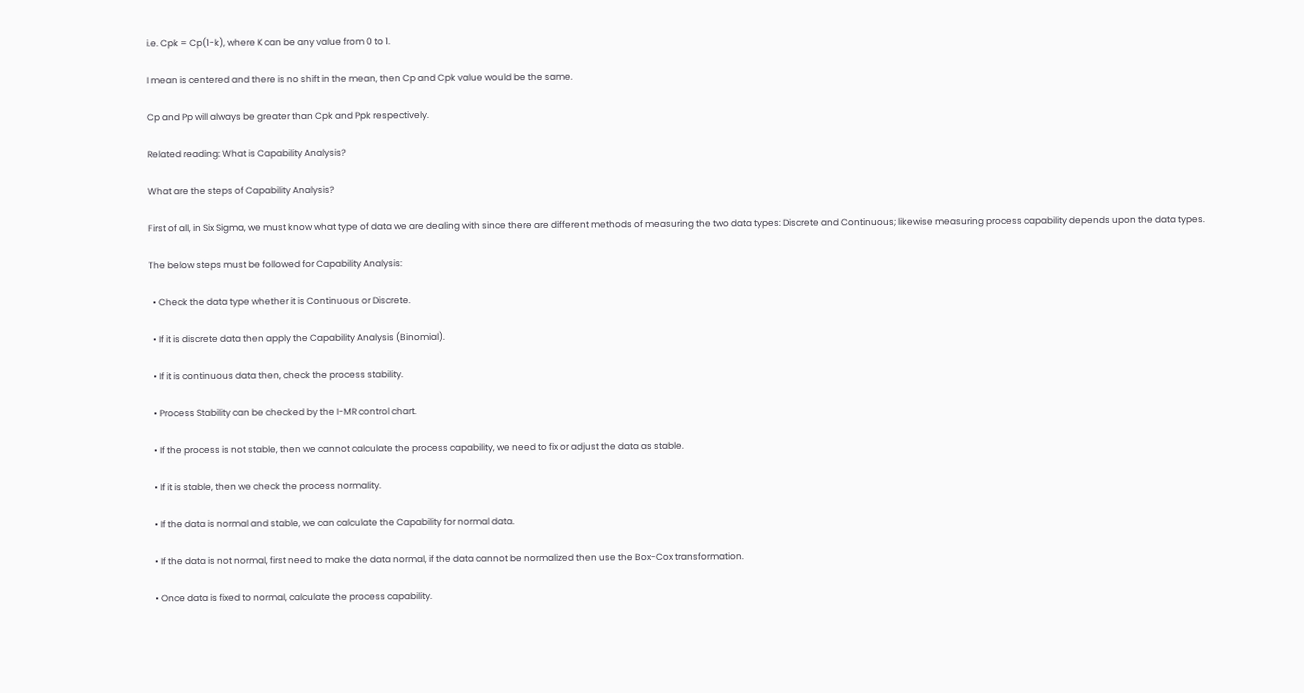i.e. Cpk = Cp(1-k), where K can be any value from 0 to 1.

I mean is centered and there is no shift in the mean, then Cp and Cpk value would be the same.

Cp and Pp will always be greater than Cpk and Ppk respectively.

Related reading: What is Capability Analysis?

What are the steps of Capability Analysis?

First of all, in Six Sigma, we must know what type of data we are dealing with since there are different methods of measuring the two data types: Discrete and Continuous; likewise measuring process capability depends upon the data types.

The below steps must be followed for Capability Analysis:

  • Check the data type whether it is Continuous or Discrete.

  • If it is discrete data then apply the Capability Analysis (Binomial).

  • If it is continuous data then, check the process stability.

  • Process Stability can be checked by the I-MR control chart.

  • If the process is not stable, then we cannot calculate the process capability, we need to fix or adjust the data as stable.

  • If it is stable, then we check the process normality.

  • If the data is normal and stable, we can calculate the Capability for normal data.

  • If the data is not normal, first need to make the data normal, if the data cannot be normalized then use the Box-Cox transformation.

  • Once data is fixed to normal, calculate the process capability.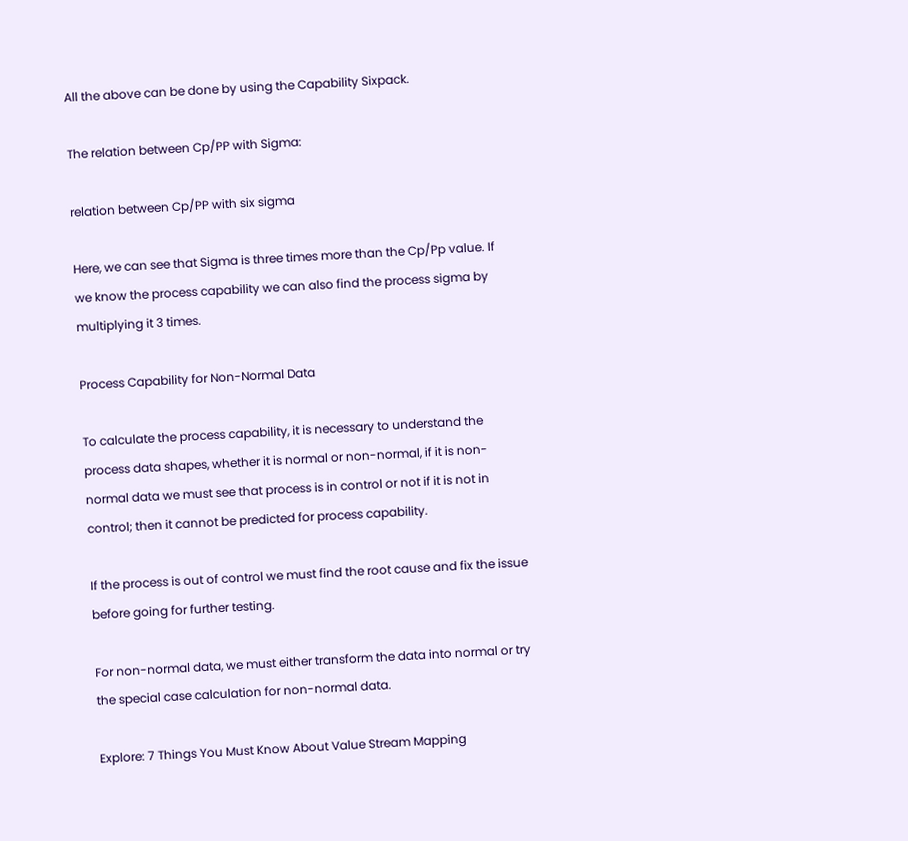All the above can be done by using the Capability Sixpack.

The relation between Cp/PP with Sigma:

relation between Cp/PP with six sigma

Here, we can see that Sigma is three times more than the Cp/Pp value. If we know the process capability we can also find the process sigma by multiplying it 3 times.

Process Capability for Non-Normal Data

To calculate the process capability, it is necessary to understand the process data shapes, whether it is normal or non-normal, if it is non-normal data we must see that process is in control or not if it is not in control; then it cannot be predicted for process capability.

If the process is out of control we must find the root cause and fix the issue before going for further testing.

For non-normal data, we must either transform the data into normal or try the special case calculation for non-normal data.

Explore: 7 Things You Must Know About Value Stream Mapping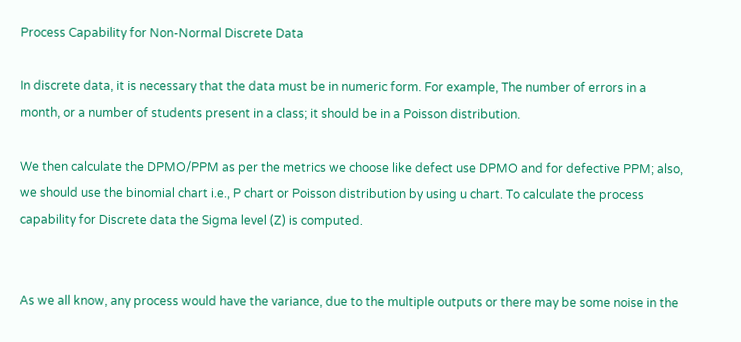Process Capability for Non-Normal Discrete Data

In discrete data, it is necessary that the data must be in numeric form. For example, The number of errors in a month, or a number of students present in a class; it should be in a Poisson distribution.

We then calculate the DPMO/PPM as per the metrics we choose like defect use DPMO and for defective PPM; also, we should use the binomial chart i.e., P chart or Poisson distribution by using u chart. To calculate the process capability for Discrete data the Sigma level (Z) is computed.


As we all know, any process would have the variance, due to the multiple outputs or there may be some noise in the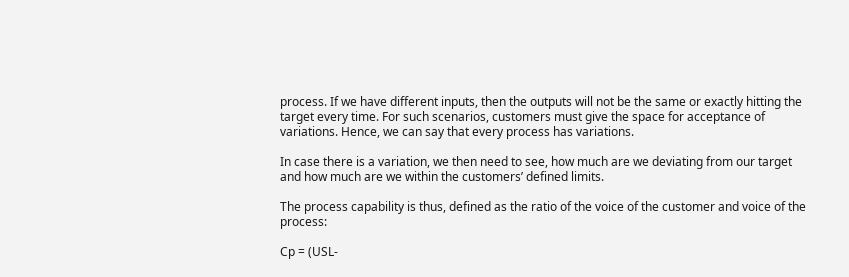process. If we have different inputs, then the outputs will not be the same or exactly hitting the target every time. For such scenarios, customers must give the space for acceptance of variations. Hence, we can say that every process has variations.

In case there is a variation, we then need to see, how much are we deviating from our target and how much are we within the customers’ defined limits.

The process capability is thus, defined as the ratio of the voice of the customer and voice of the process:

Cp = (USL-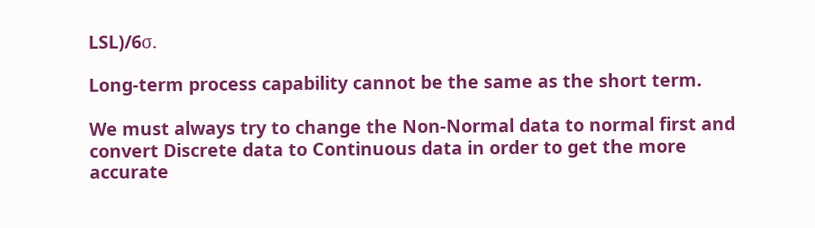LSL)/6σ.

Long-term process capability cannot be the same as the short term.

We must always try to change the Non-Normal data to normal first and convert Discrete data to Continuous data in order to get the more accurate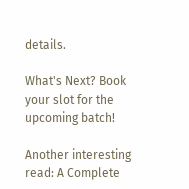details.

What's Next? Book your slot for the upcoming batch!

Another interesting read: A Complete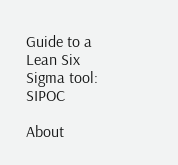Guide to a Lean Six Sigma tool: SIPOC

About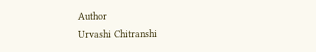Author
Urvashi Chitranshi